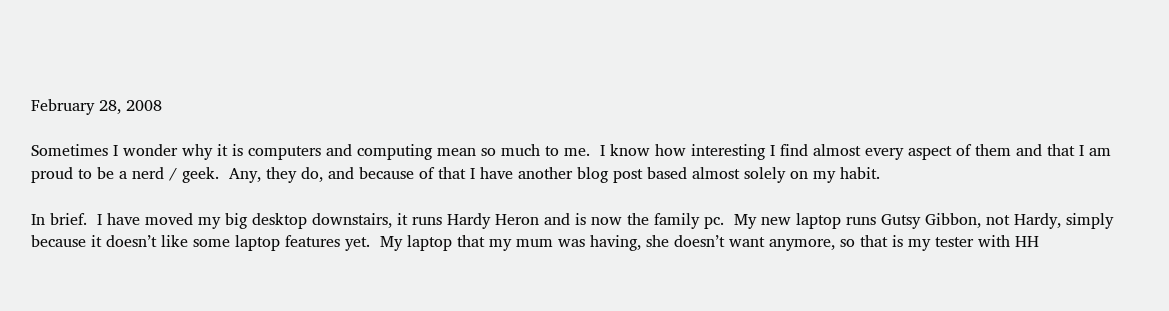February 28, 2008

Sometimes I wonder why it is computers and computing mean so much to me.  I know how interesting I find almost every aspect of them and that I am proud to be a nerd / geek.  Any, they do, and because of that I have another blog post based almost solely on my habit.

In brief.  I have moved my big desktop downstairs, it runs Hardy Heron and is now the family pc.  My new laptop runs Gutsy Gibbon, not Hardy, simply because it doesn’t like some laptop features yet.  My laptop that my mum was having, she doesn’t want anymore, so that is my tester with HH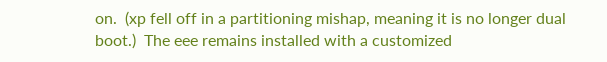on.  (xp fell off in a partitioning mishap, meaning it is no longer dual boot.)  The eee remains installed with a customized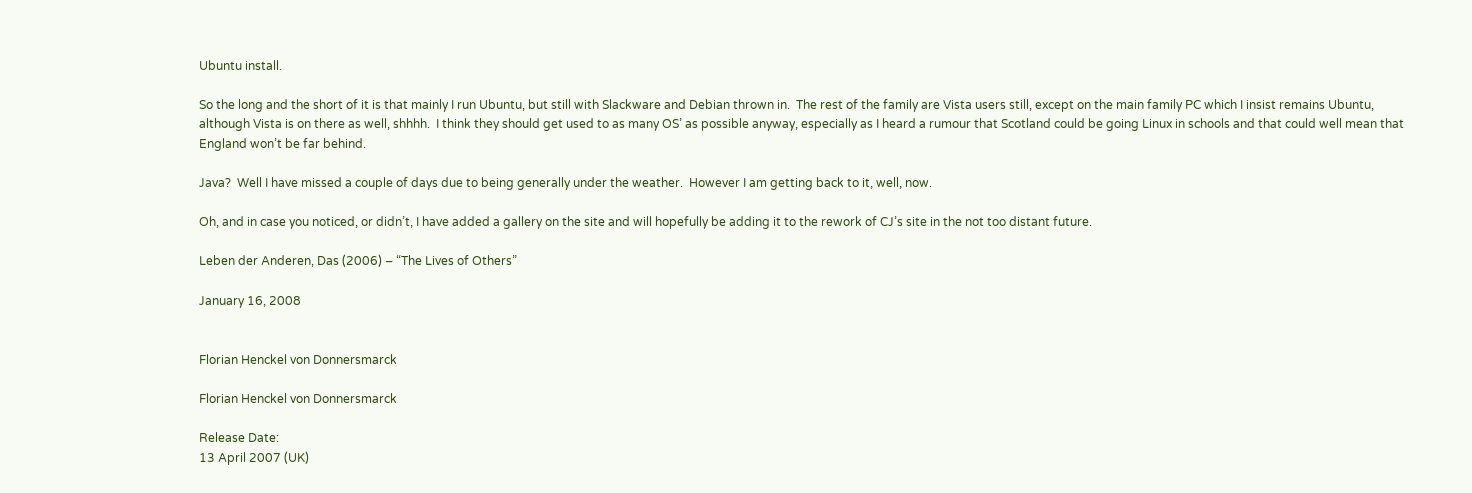Ubuntu install.

So the long and the short of it is that mainly I run Ubuntu, but still with Slackware and Debian thrown in.  The rest of the family are Vista users still, except on the main family PC which I insist remains Ubuntu, although Vista is on there as well, shhhh.  I think they should get used to as many OS’ as possible anyway, especially as I heard a rumour that Scotland could be going Linux in schools and that could well mean that England won’t be far behind.

Java?  Well I have missed a couple of days due to being generally under the weather.  However I am getting back to it, well, now.

Oh, and in case you noticed, or didn’t, I have added a gallery on the site and will hopefully be adding it to the rework of CJ’s site in the not too distant future.

Leben der Anderen, Das (2006) – “The Lives of Others”

January 16, 2008


Florian Henckel von Donnersmarck

Florian Henckel von Donnersmarck

Release Date:
13 April 2007 (UK)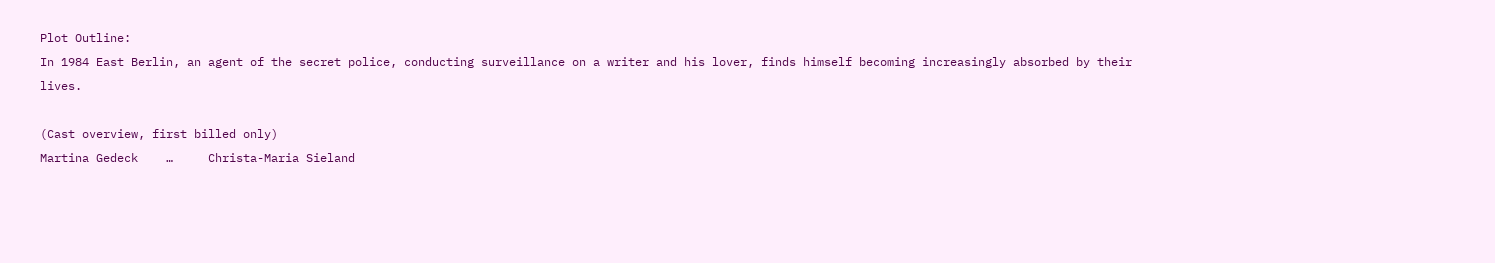Plot Outline:
In 1984 East Berlin, an agent of the secret police, conducting surveillance on a writer and his lover, finds himself becoming increasingly absorbed by their lives.

(Cast overview, first billed only)
Martina Gedeck    …     Christa-Maria Sieland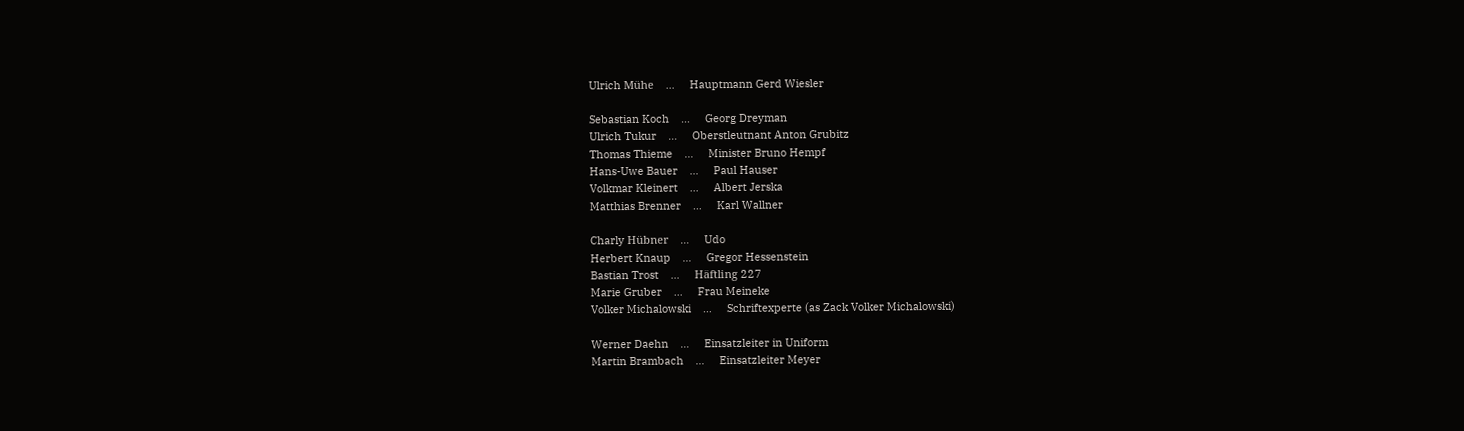Ulrich Mühe    …     Hauptmann Gerd Wiesler

Sebastian Koch    …     Georg Dreyman
Ulrich Tukur    …     Oberstleutnant Anton Grubitz
Thomas Thieme    …     Minister Bruno Hempf
Hans-Uwe Bauer    …     Paul Hauser
Volkmar Kleinert    …     Albert Jerska
Matthias Brenner    …     Karl Wallner

Charly Hübner    …     Udo
Herbert Knaup    …     Gregor Hessenstein
Bastian Trost    …     Häftling 227
Marie Gruber    …     Frau Meineke
Volker Michalowski    …     Schriftexperte (as Zack Volker Michalowski)

Werner Daehn    …     Einsatzleiter in Uniform
Martin Brambach    …     Einsatzleiter Meyer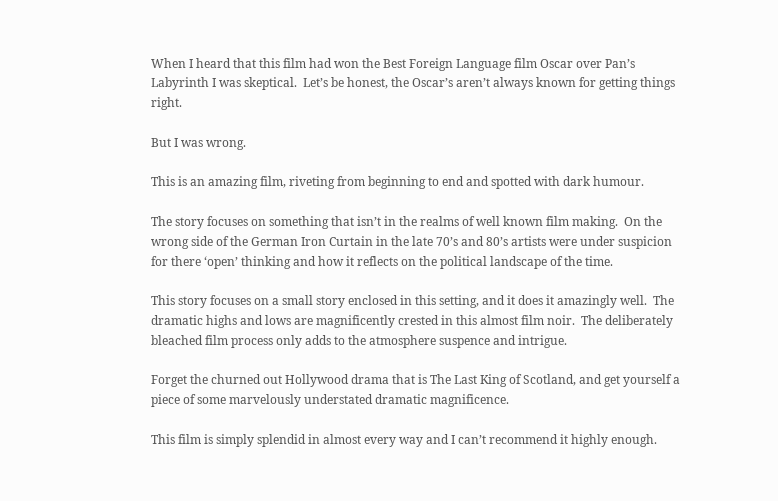When I heard that this film had won the Best Foreign Language film Oscar over Pan’s Labyrinth I was skeptical.  Let’s be honest, the Oscar’s aren’t always known for getting things right.

But I was wrong.

This is an amazing film, riveting from beginning to end and spotted with dark humour.

The story focuses on something that isn’t in the realms of well known film making.  On the wrong side of the German Iron Curtain in the late 70’s and 80’s artists were under suspicion for there ‘open’ thinking and how it reflects on the political landscape of the time.

This story focuses on a small story enclosed in this setting, and it does it amazingly well.  The dramatic highs and lows are magnificently crested in this almost film noir.  The deliberately bleached film process only adds to the atmosphere suspence and intrigue.

Forget the churned out Hollywood drama that is The Last King of Scotland, and get yourself a piece of some marvelously understated dramatic magnificence.

This film is simply splendid in almost every way and I can’t recommend it highly enough.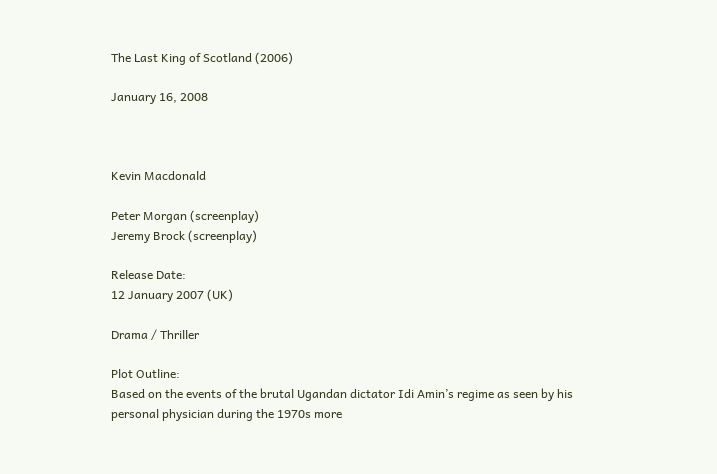The Last King of Scotland (2006)

January 16, 2008



Kevin Macdonald

Peter Morgan (screenplay)
Jeremy Brock (screenplay)

Release Date:
12 January 2007 (UK)

Drama / Thriller

Plot Outline:
Based on the events of the brutal Ugandan dictator Idi Amin’s regime as seen by his personal physician during the 1970s more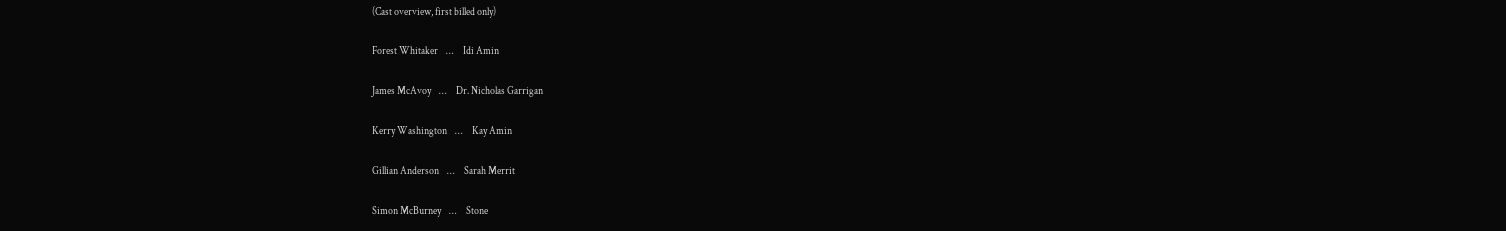(Cast overview, first billed only)

Forest Whitaker    …     Idi Amin

James McAvoy    …     Dr. Nicholas Garrigan

Kerry Washington    …     Kay Amin

Gillian Anderson    …     Sarah Merrit

Simon McBurney    …     Stone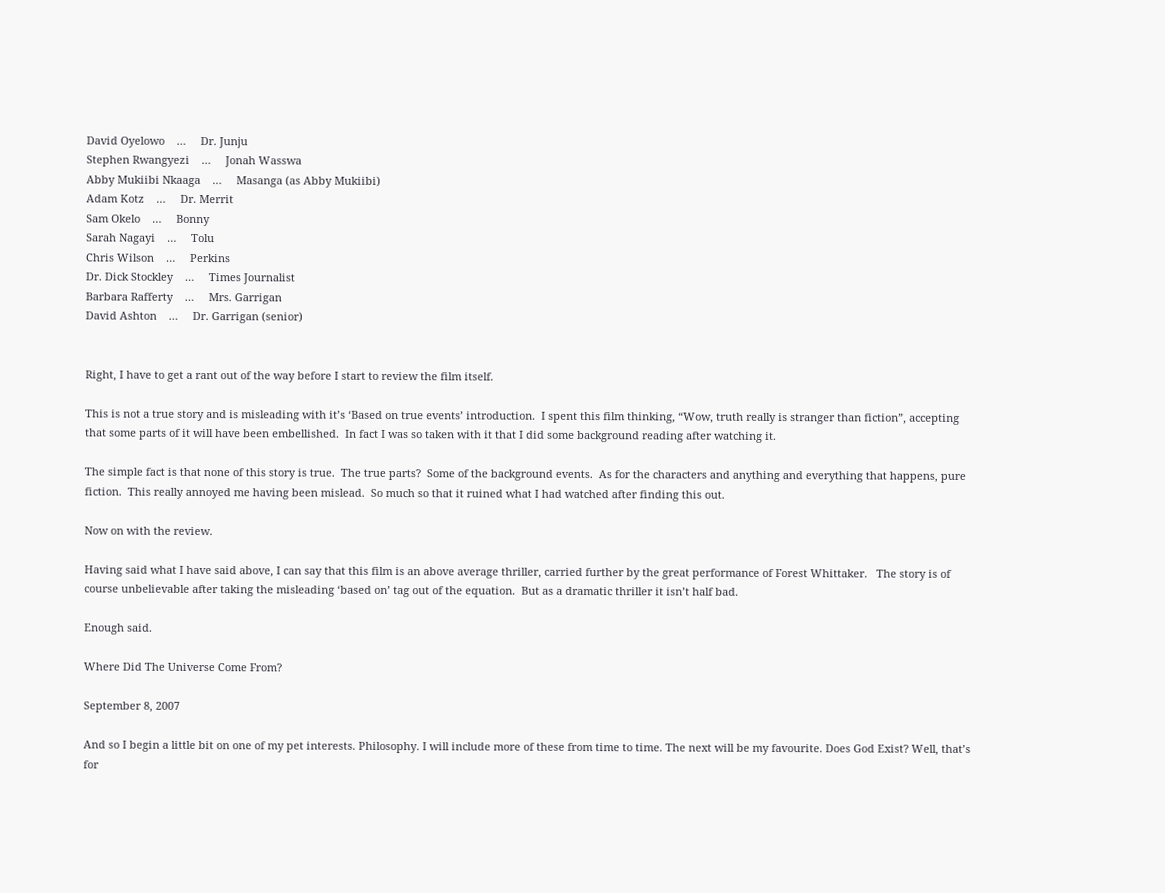David Oyelowo    …     Dr. Junju
Stephen Rwangyezi    …     Jonah Wasswa
Abby Mukiibi Nkaaga    …     Masanga (as Abby Mukiibi)
Adam Kotz    …     Dr. Merrit
Sam Okelo    …     Bonny
Sarah Nagayi    …     Tolu
Chris Wilson    …     Perkins
Dr. Dick Stockley    …     Times Journalist
Barbara Rafferty    …     Mrs. Garrigan
David Ashton    …     Dr. Garrigan (senior)


Right, I have to get a rant out of the way before I start to review the film itself.

This is not a true story and is misleading with it’s ‘Based on true events’ introduction.  I spent this film thinking, “Wow, truth really is stranger than fiction”, accepting that some parts of it will have been embellished.  In fact I was so taken with it that I did some background reading after watching it.

The simple fact is that none of this story is true.  The true parts?  Some of the background events.  As for the characters and anything and everything that happens, pure fiction.  This really annoyed me having been mislead.  So much so that it ruined what I had watched after finding this out.

Now on with the review.

Having said what I have said above, I can say that this film is an above average thriller, carried further by the great performance of Forest Whittaker.   The story is of course unbelievable after taking the misleading ‘based on’ tag out of the equation.  But as a dramatic thriller it isn’t half bad.

Enough said.

Where Did The Universe Come From?

September 8, 2007

And so I begin a little bit on one of my pet interests. Philosophy. I will include more of these from time to time. The next will be my favourite. Does God Exist? Well, that’s for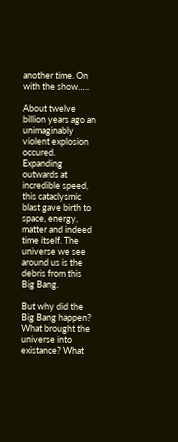another time. On with the show…..

About twelve billion years ago an unimaginably violent explosion occured. Expanding outwards at incredible speed, this cataclysmic blast gave birth to space, energy, matter and indeed time itself. The universe we see around us is the debris from this Big Bang.

But why did the Big Bang happen? What brought the universe into existance? What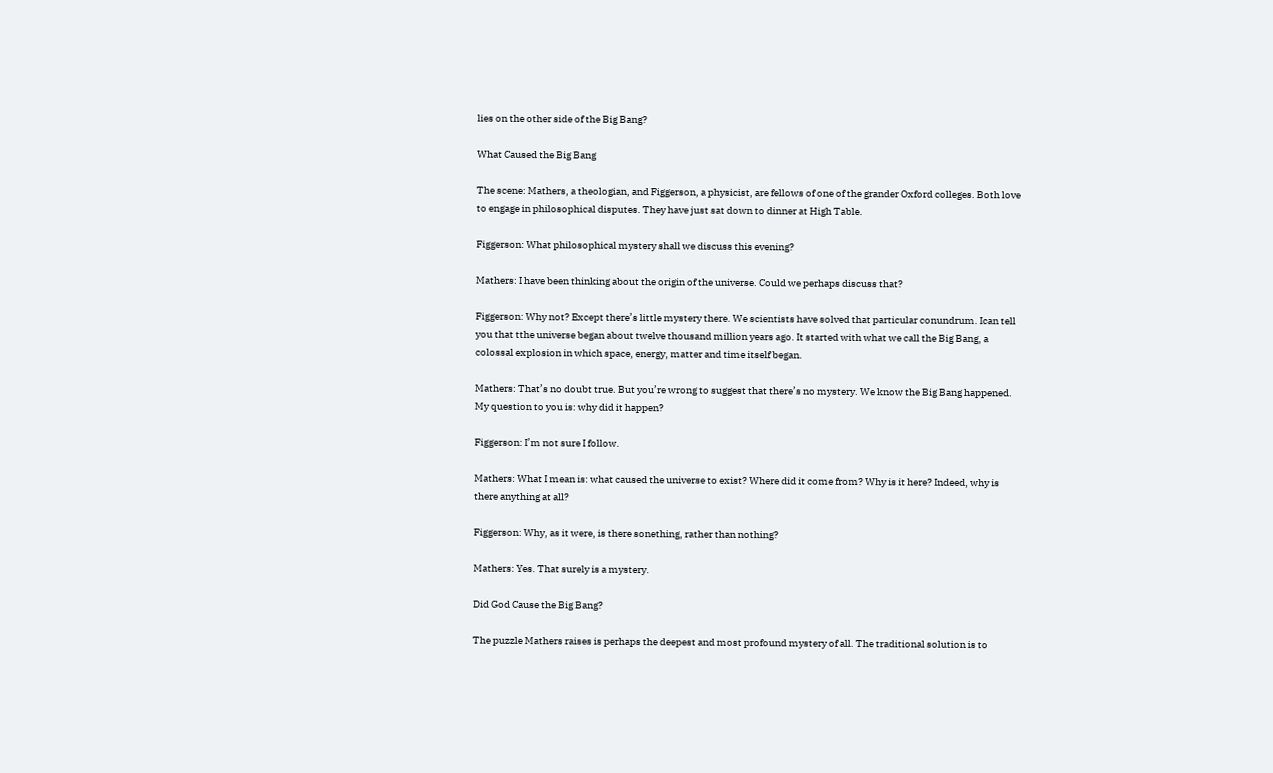lies on the other side of the Big Bang?

What Caused the Big Bang

The scene: Mathers, a theologian, and Figgerson, a physicist, are fellows of one of the grander Oxford colleges. Both love to engage in philosophical disputes. They have just sat down to dinner at High Table.

Figgerson: What philosophical mystery shall we discuss this evening?

Mathers: I have been thinking about the origin of the universe. Could we perhaps discuss that?

Figgerson: Why not? Except there’s little mystery there. We scientists have solved that particular conundrum. Ican tell you that tthe universe began about twelve thousand million years ago. It started with what we call the Big Bang, a colossal explosion in which space, energy, matter and time itself began.

Mathers: That’s no doubt true. But you’re wrong to suggest that there’s no mystery. We know the Big Bang happened. My question to you is: why did it happen?

Figgerson: I’m not sure I follow.

Mathers: What I mean is: what caused the universe to exist? Where did it come from? Why is it here? Indeed, why is there anything at all?

Figgerson: Why, as it were, is there sonething, rather than nothing?

Mathers: Yes. That surely is a mystery.

Did God Cause the Big Bang?

The puzzle Mathers raises is perhaps the deepest and most profound mystery of all. The traditional solution is to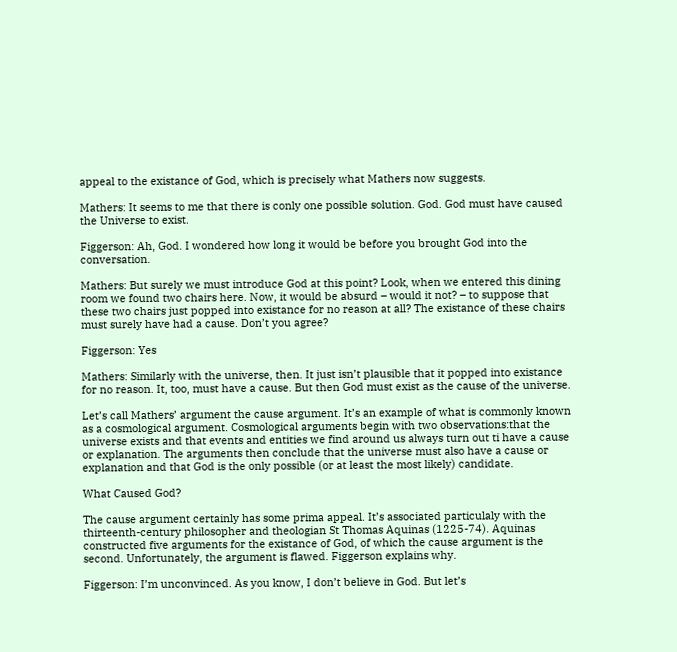appeal to the existance of God, which is precisely what Mathers now suggests.

Mathers: It seems to me that there is conly one possible solution. God. God must have caused the Universe to exist.

Figgerson: Ah, God. I wondered how long it would be before you brought God into the conversation.

Mathers: But surely we must introduce God at this point? Look, when we entered this dining room we found two chairs here. Now, it would be absurd – would it not? – to suppose that these two chairs just popped into existance for no reason at all? The existance of these chairs must surely have had a cause. Don’t you agree?

Figgerson: Yes

Mathers: Similarly with the universe, then. It just isn’t plausible that it popped into existance for no reason. It, too, must have a cause. But then God must exist as the cause of the universe.

Let’s call Mathers’ argument the cause argument. It’s an example of what is commonly known as a cosmological argument. Cosmological arguments begin with two observations:that the universe exists and that events and entities we find around us always turn out ti have a cause or explanation. The arguments then conclude that the universe must also have a cause or explanation and that God is the only possible (or at least the most likely) candidate.

What Caused God?

The cause argument certainly has some prima appeal. It’s associated particulaly with the thirteenth-century philosopher and theologian St Thomas Aquinas (1225-74). Aquinas constructed five arguments for the existance of God, of which the cause argument is the second. Unfortunately, the argument is flawed. Figgerson explains why.

Figgerson: I’m unconvinced. As you know, I don’t believe in God. But let’s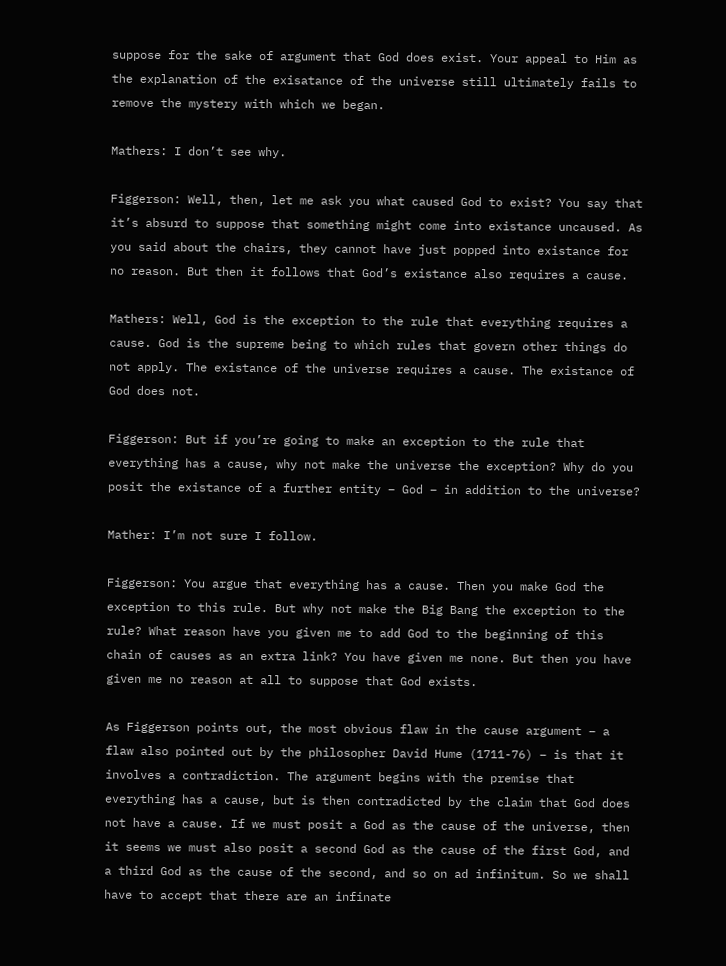suppose for the sake of argument that God does exist. Your appeal to Him as the explanation of the exisatance of the universe still ultimately fails to remove the mystery with which we began.

Mathers: I don’t see why.

Figgerson: Well, then, let me ask you what caused God to exist? You say that it’s absurd to suppose that something might come into existance uncaused. As you said about the chairs, they cannot have just popped into existance for no reason. But then it follows that God’s existance also requires a cause.

Mathers: Well, God is the exception to the rule that everything requires a cause. God is the supreme being to which rules that govern other things do not apply. The existance of the universe requires a cause. The existance of God does not.

Figgerson: But if you’re going to make an exception to the rule that everything has a cause, why not make the universe the exception? Why do you posit the existance of a further entity – God – in addition to the universe?

Mather: I’m not sure I follow.

Figgerson: You argue that everything has a cause. Then you make God the exception to this rule. But why not make the Big Bang the exception to the rule? What reason have you given me to add God to the beginning of this chain of causes as an extra link? You have given me none. But then you have given me no reason at all to suppose that God exists.

As Figgerson points out, the most obvious flaw in the cause argument – a flaw also pointed out by the philosopher David Hume (1711-76) – is that it involves a contradiction. The argument begins with the premise that everything has a cause, but is then contradicted by the claim that God does not have a cause. If we must posit a God as the cause of the universe, then it seems we must also posit a second God as the cause of the first God, and a third God as the cause of the second, and so on ad infinitum. So we shall have to accept that there are an infinate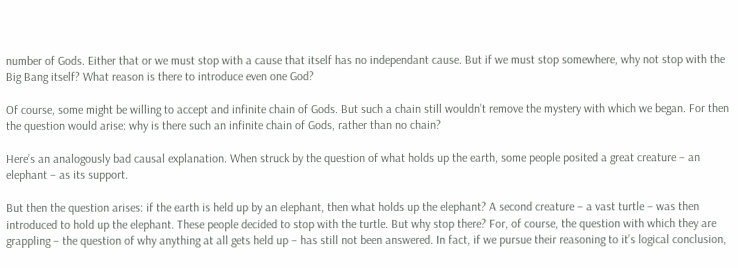number of Gods. Either that or we must stop with a cause that itself has no independant cause. But if we must stop somewhere, why not stop with the Big Bang itself? What reason is there to introduce even one God?

Of course, some might be willing to accept and infinite chain of Gods. But such a chain still wouldn’t remove the mystery with which we began. For then the question would arise: why is there such an infinite chain of Gods, rather than no chain?

Here’s an analogously bad causal explanation. When struck by the question of what holds up the earth, some people posited a great creature – an elephant – as its support.

But then the question arises: if the earth is held up by an elephant, then what holds up the elephant? A second creature – a vast turtle – was then introduced to hold up the elephant. These people decided to stop with the turtle. But why stop there? For, of course, the question with which they are grappling – the question of why anything at all gets held up – has still not been answered. In fact, if we pursue their reasoning to it’s logical conclusion,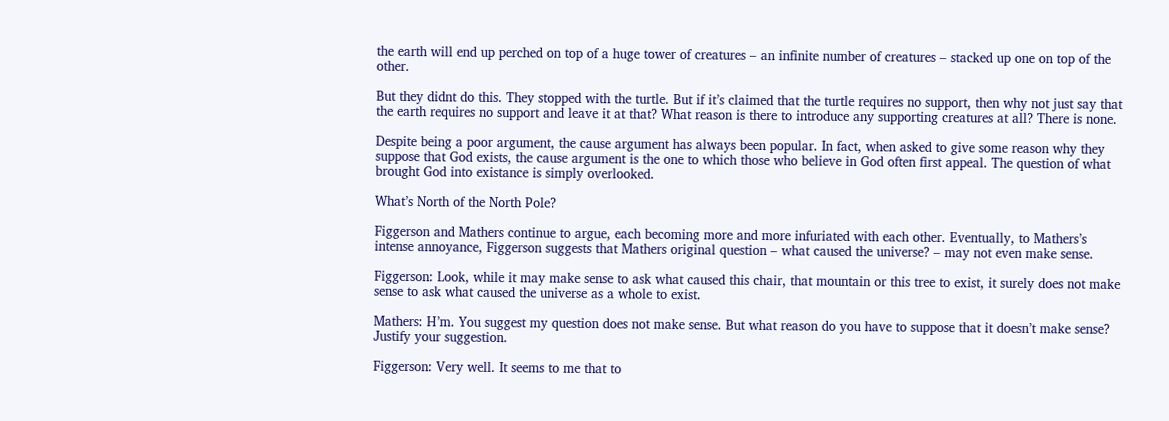the earth will end up perched on top of a huge tower of creatures – an infinite number of creatures – stacked up one on top of the other.

But they didnt do this. They stopped with the turtle. But if it’s claimed that the turtle requires no support, then why not just say that the earth requires no support and leave it at that? What reason is there to introduce any supporting creatures at all? There is none.

Despite being a poor argument, the cause argument has always been popular. In fact, when asked to give some reason why they suppose that God exists, the cause argument is the one to which those who believe in God often first appeal. The question of what brought God into existance is simply overlooked.

What’s North of the North Pole?

Figgerson and Mathers continue to argue, each becoming more and more infuriated with each other. Eventually, to Mathers’s intense annoyance, Figgerson suggests that Mathers original question – what caused the universe? – may not even make sense.

Figgerson: Look, while it may make sense to ask what caused this chair, that mountain or this tree to exist, it surely does not make sense to ask what caused the universe as a whole to exist.

Mathers: H’m. You suggest my question does not make sense. But what reason do you have to suppose that it doesn’t make sense? Justify your suggestion.

Figgerson: Very well. It seems to me that to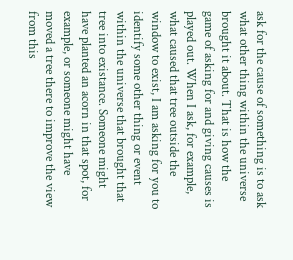ask for the cause of something is to ask what other thing within the universe brought it about. That is how the game of asking for and giving causes is played out. When I ask, for example, what caused that tree outside the window to exist, I am asking for you to identify some other thing or event within the universe that brought that tree into existance. Someone might have planted an acorn in that spot, for example, or someone might have moved a tree there to improve the view from this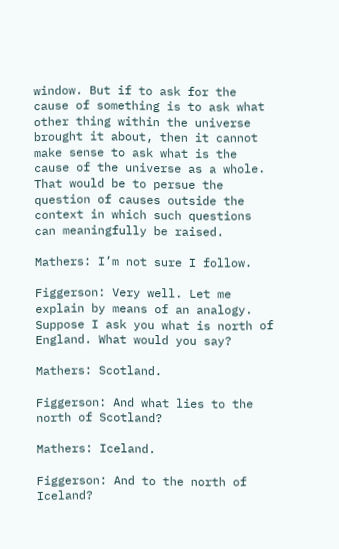window. But if to ask for the cause of something is to ask what other thing within the universe brought it about, then it cannot make sense to ask what is the cause of the universe as a whole. That would be to persue the question of causes outside the context in which such questions can meaningfully be raised.

Mathers: I’m not sure I follow.

Figgerson: Very well. Let me explain by means of an analogy. Suppose I ask you what is north of England. What would you say?

Mathers: Scotland.

Figgerson: And what lies to the north of Scotland?

Mathers: Iceland.

Figgerson: And to the north of Iceland?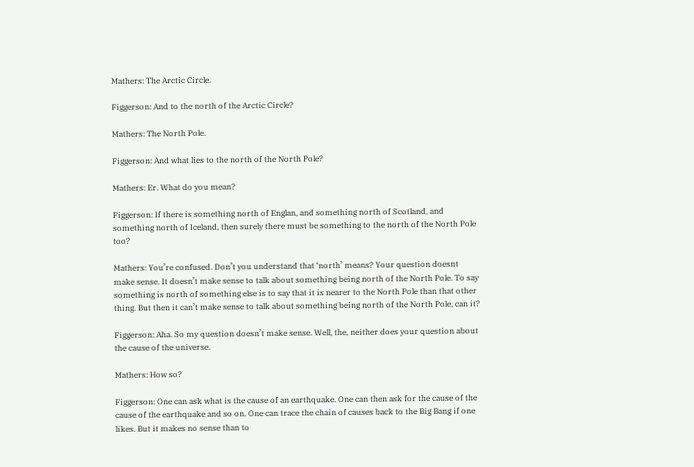Mathers: The Arctic Circle.

Figgerson: And to the north of the Arctic Circle?

Mathers: The North Pole.

Figgerson: And what lies to the north of the North Pole?

Mathers: Er. What do you mean?

Figgerson: If there is something north of Englan, and something north of Scotland, and something north of Iceland, then surely there must be something to the north of the North Pole too?

Mathers: You’re confused. Don’t you understand that ‘north’ means? Your question doesnt make sense. It doesn’t make sense to talk about something being north of the North Pole. To say something is north of something else is to say that it is nearer to the North Pole than that other thing. But then it can’t make sense to talk about something being north of the North Pole, can it?

Figgerson: Aha. So my question doesn’t make sense. Well, the, neither does your question about the cause of the universe.

Mathers: How so?

Figgerson: One can ask what is the cause of an earthquake. One can then ask for the cause of the cause of the earthquake and so on. One can trace the chain of causes back to the Big Bang if one likes. But it makes no sense than to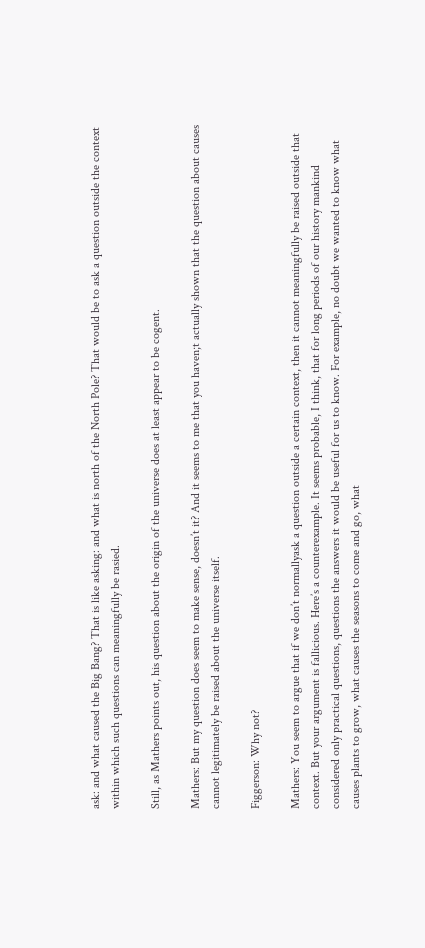ask: and what caused the Big Bang? That is like asking: and what is north of the North Pole? That would be to ask a question outside the context within which such questions can meaningfully be rasied.

Still, as Mathers points out, his question about the origin of the universe does at least appear to be cogent.

Mathers: But my question does seem to make sense, doesn’t it? And it seems to me that you haven;t actually shown that the question about causes cannot legitimately be raised about the universe itself.

Figgerson: Why not?

Mathers: You seem to argue that if we don’t normallyask a question outside a certain context, then it cannot meaningfully be raised outside that context. But your argument is fallicious. Here’s a counterexample. It seems probable, I think, that for long periods of our history mankind considered only practical questions, questions the answers it would be useful for us to know. For example, no doubt we wanted to know what causes plants to grow, what causes the seasons to come and go, what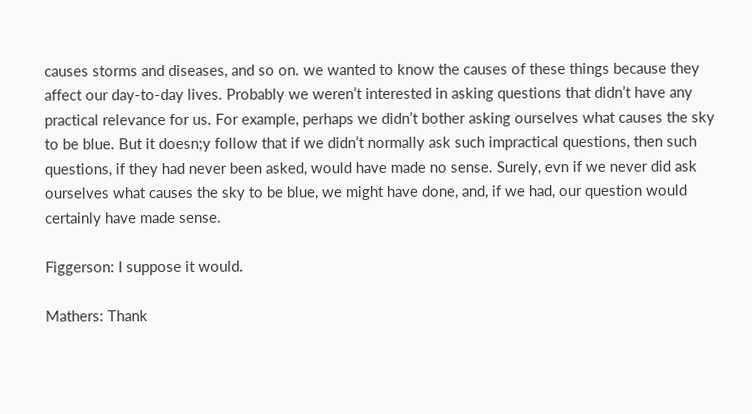causes storms and diseases, and so on. we wanted to know the causes of these things because they affect our day-to-day lives. Probably we weren’t interested in asking questions that didn’t have any practical relevance for us. For example, perhaps we didn’t bother asking ourselves what causes the sky to be blue. But it doesn;y follow that if we didn’t normally ask such impractical questions, then such questions, if they had never been asked, would have made no sense. Surely, evn if we never did ask ourselves what causes the sky to be blue, we might have done, and, if we had, our question would certainly have made sense.

Figgerson: I suppose it would.

Mathers: Thank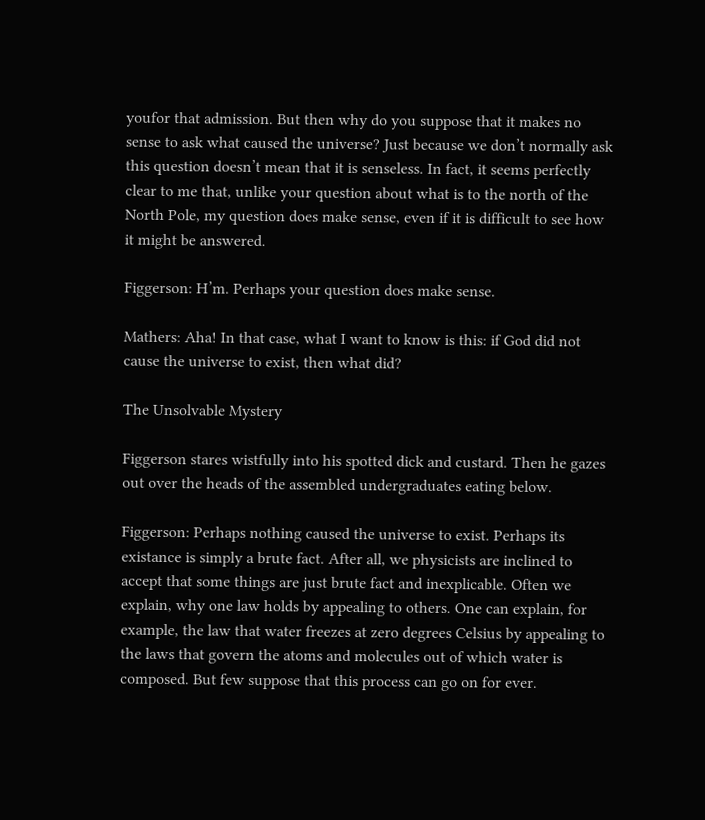youfor that admission. But then why do you suppose that it makes no sense to ask what caused the universe? Just because we don’t normally ask this question doesn’t mean that it is senseless. In fact, it seems perfectly clear to me that, unlike your question about what is to the north of the North Pole, my question does make sense, even if it is difficult to see how it might be answered.

Figgerson: H’m. Perhaps your question does make sense.

Mathers: Aha! In that case, what I want to know is this: if God did not cause the universe to exist, then what did?

The Unsolvable Mystery

Figgerson stares wistfully into his spotted dick and custard. Then he gazes out over the heads of the assembled undergraduates eating below.

Figgerson: Perhaps nothing caused the universe to exist. Perhaps its existance is simply a brute fact. After all, we physicists are inclined to accept that some things are just brute fact and inexplicable. Often we explain, why one law holds by appealing to others. One can explain, for example, the law that water freezes at zero degrees Celsius by appealing to the laws that govern the atoms and molecules out of which water is composed. But few suppose that this process can go on for ever.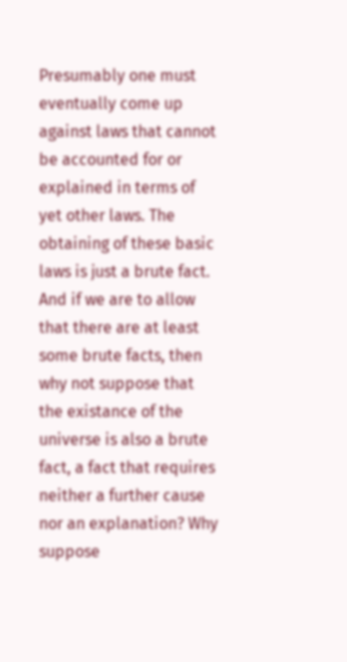Presumably one must eventually come up against laws that cannot be accounted for or explained in terms of yet other laws. The obtaining of these basic laws is just a brute fact. And if we are to allow that there are at least some brute facts, then why not suppose that the existance of the universe is also a brute fact, a fact that requires neither a further cause nor an explanation? Why suppose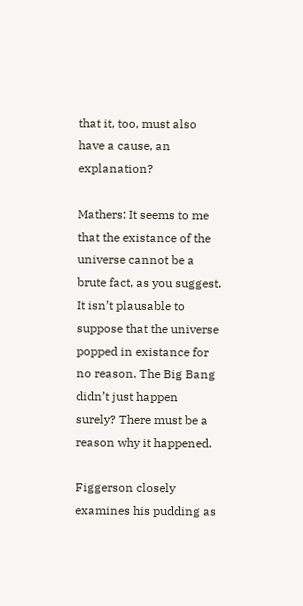that it, too, must also have a cause, an explanation?

Mathers: It seems to me that the existance of the universe cannot be a brute fact, as you suggest. It isn’t plausable to suppose that the universe popped in existance for no reason. The Big Bang didn’t just happen surely? There must be a reason why it happened.

Figgerson closely examines his pudding as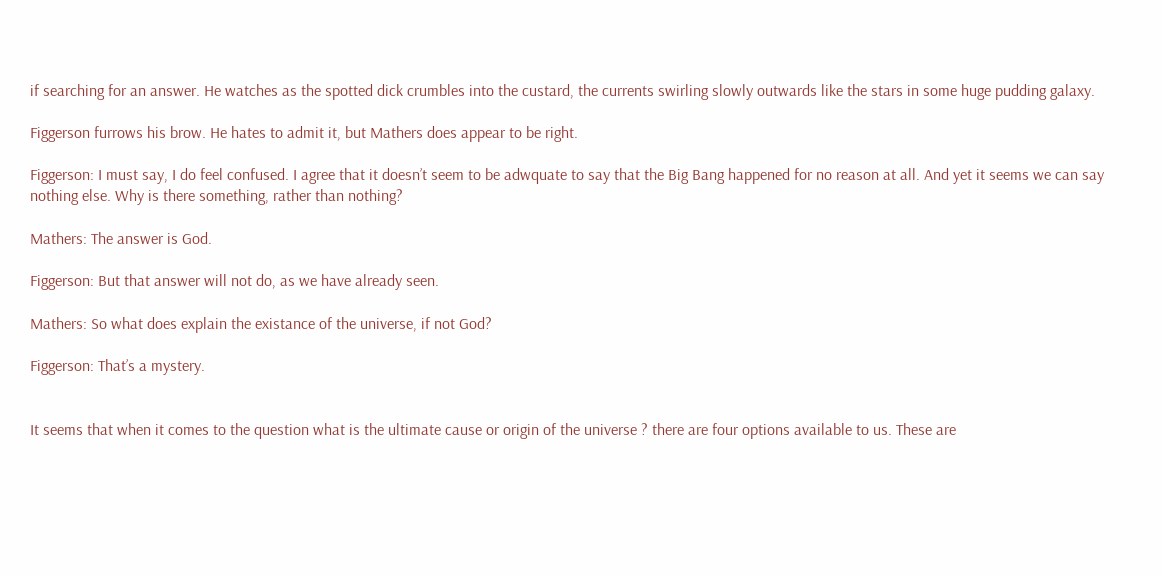if searching for an answer. He watches as the spotted dick crumbles into the custard, the currents swirling slowly outwards like the stars in some huge pudding galaxy.

Figgerson furrows his brow. He hates to admit it, but Mathers does appear to be right.

Figgerson: I must say, I do feel confused. I agree that it doesn’t seem to be adwquate to say that the Big Bang happened for no reason at all. And yet it seems we can say nothing else. Why is there something, rather than nothing?

Mathers: The answer is God.

Figgerson: But that answer will not do, as we have already seen.

Mathers: So what does explain the existance of the universe, if not God?

Figgerson: That’s a mystery.


It seems that when it comes to the question what is the ultimate cause or origin of the universe ? there are four options available to us. These are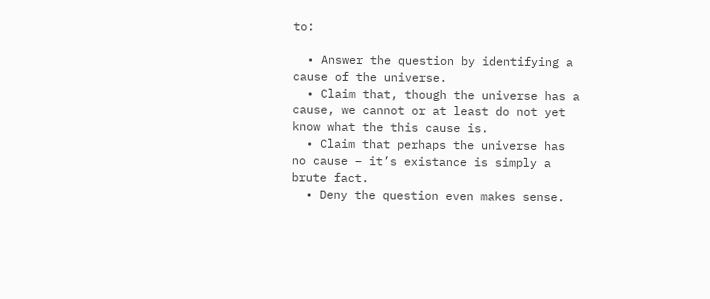to:

  • Answer the question by identifying a cause of the universe.
  • Claim that, though the universe has a cause, we cannot or at least do not yet know what the this cause is.
  • Claim that perhaps the universe has no cause – it’s existance is simply a brute fact.
  • Deny the question even makes sense.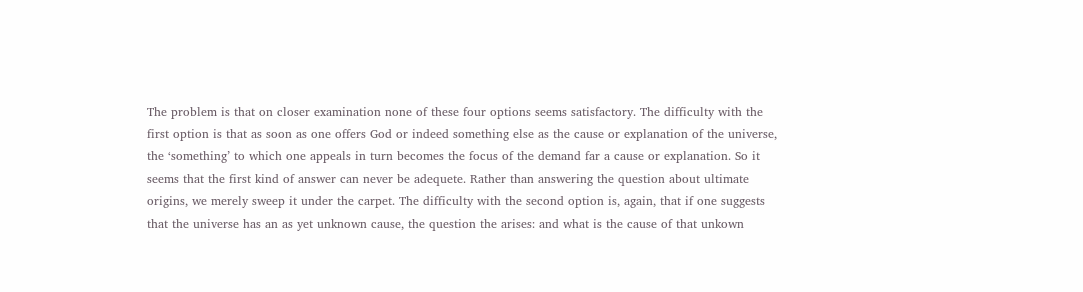The problem is that on closer examination none of these four options seems satisfactory. The difficulty with the first option is that as soon as one offers God or indeed something else as the cause or explanation of the universe, the ‘something’ to which one appeals in turn becomes the focus of the demand far a cause or explanation. So it seems that the first kind of answer can never be adequete. Rather than answering the question about ultimate origins, we merely sweep it under the carpet. The difficulty with the second option is, again, that if one suggests that the universe has an as yet unknown cause, the question the arises: and what is the cause of that unkown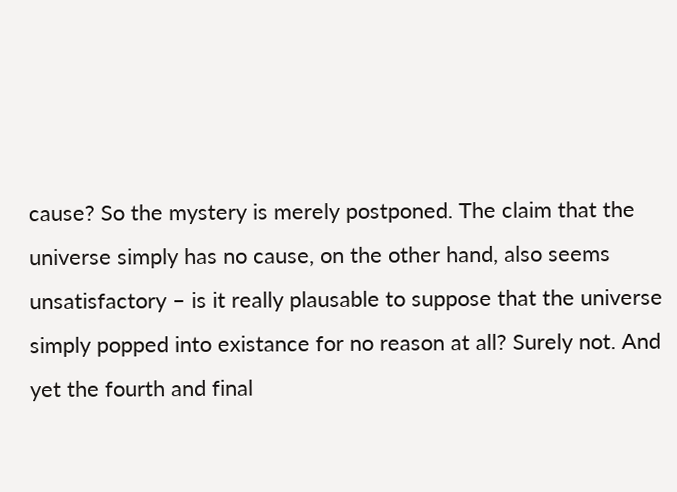cause? So the mystery is merely postponed. The claim that the universe simply has no cause, on the other hand, also seems unsatisfactory – is it really plausable to suppose that the universe simply popped into existance for no reason at all? Surely not. And yet the fourth and final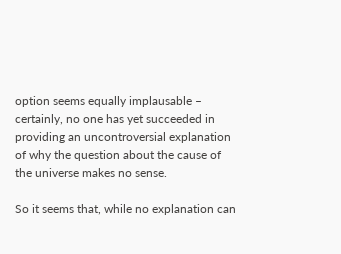option seems equally implausable – certainly, no one has yet succeeded in providing an uncontroversial explanation of why the question about the cause of the universe makes no sense.

So it seems that, while no explanation can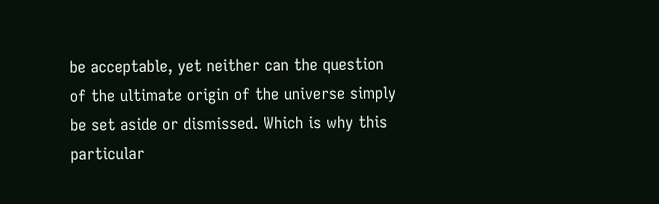be acceptable, yet neither can the question of the ultimate origin of the universe simply be set aside or dismissed. Which is why this particular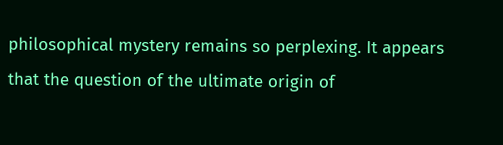philosophical mystery remains so perplexing. It appears that the question of the ultimate origin of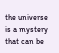the universe is a mystery that can be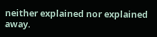neither explained nor explained away.